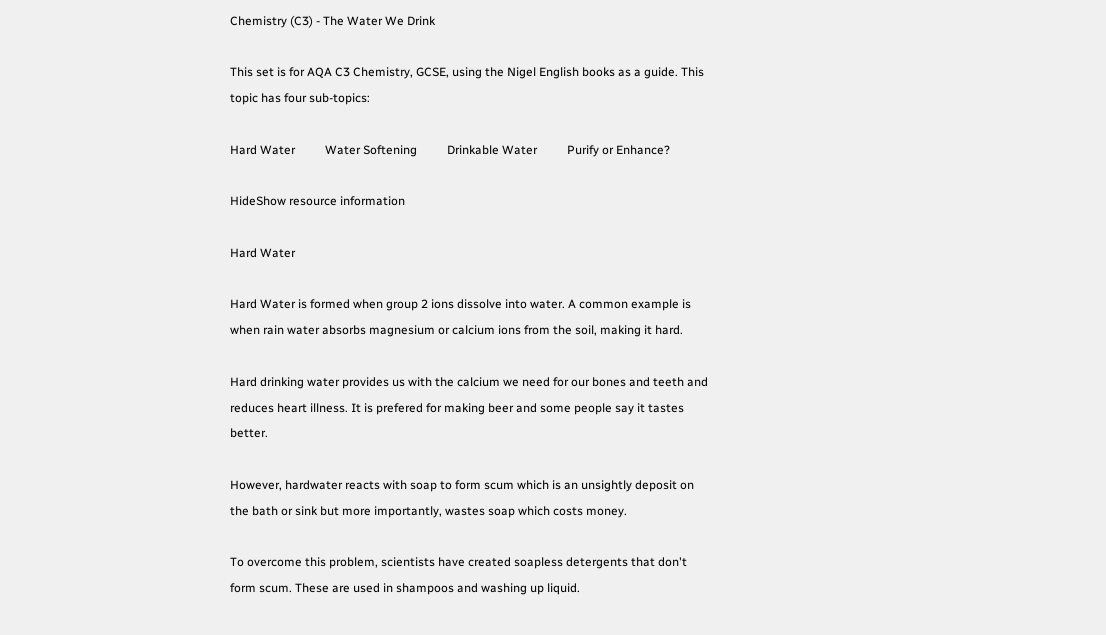Chemistry (C3) - The Water We Drink

This set is for AQA C3 Chemistry, GCSE, using the Nigel English books as a guide. This topic has four sub-topics:

Hard Water          Water Softening          Drinkable Water          Purify or Enhance?

HideShow resource information

Hard Water

Hard Water is formed when group 2 ions dissolve into water. A common example is when rain water absorbs magnesium or calcium ions from the soil, making it hard.

Hard drinking water provides us with the calcium we need for our bones and teeth and reduces heart illness. It is prefered for making beer and some people say it tastes better.

However, hardwater reacts with soap to form scum which is an unsightly deposit on the bath or sink but more importantly, wastes soap which costs money.

To overcome this problem, scientists have created soapless detergents that don't form scum. These are used in shampoos and washing up liquid.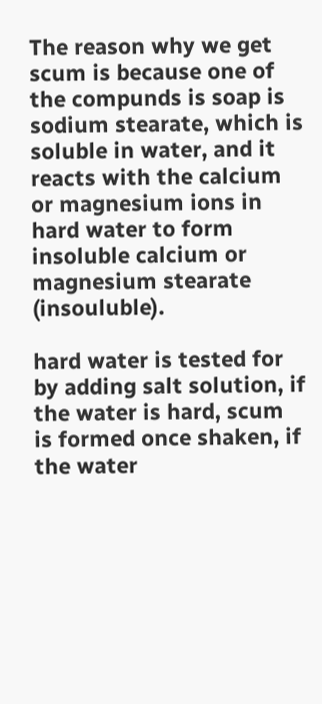The reason why we get scum is because one of the compunds is soap is sodium stearate, which is soluble in water, and it reacts with the calcium or magnesium ions in hard water to form insoluble calcium or magnesium stearate (insouluble).

hard water is tested for by adding salt solution, if the water is hard, scum is formed once shaken, if the water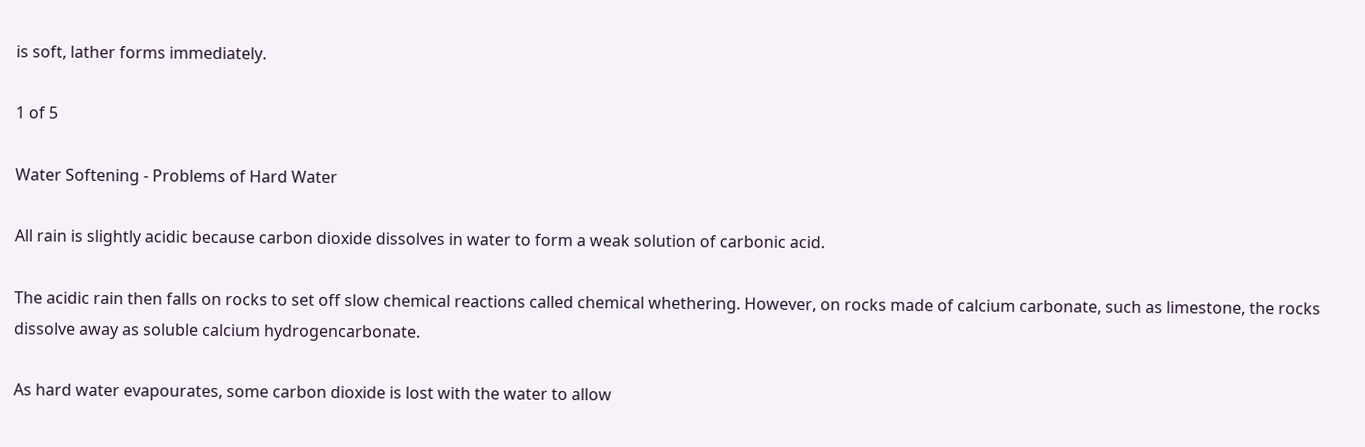is soft, lather forms immediately.

1 of 5

Water Softening - Problems of Hard Water

All rain is slightly acidic because carbon dioxide dissolves in water to form a weak solution of carbonic acid.

The acidic rain then falls on rocks to set off slow chemical reactions called chemical whethering. However, on rocks made of calcium carbonate, such as limestone, the rocks dissolve away as soluble calcium hydrogencarbonate.

As hard water evapourates, some carbon dioxide is lost with the water to allow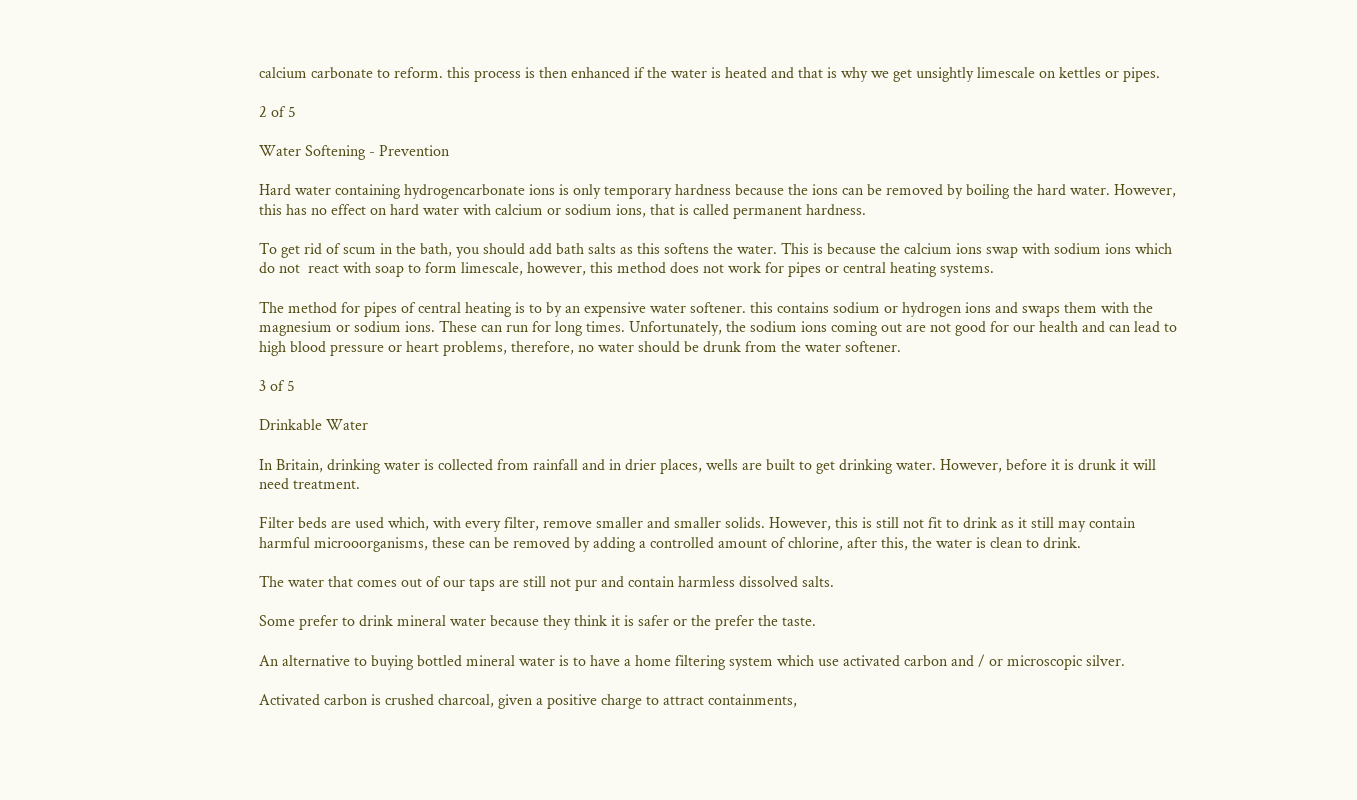calcium carbonate to reform. this process is then enhanced if the water is heated and that is why we get unsightly limescale on kettles or pipes.

2 of 5

Water Softening - Prevention

Hard water containing hydrogencarbonate ions is only temporary hardness because the ions can be removed by boiling the hard water. However, this has no effect on hard water with calcium or sodium ions, that is called permanent hardness.

To get rid of scum in the bath, you should add bath salts as this softens the water. This is because the calcium ions swap with sodium ions which do not  react with soap to form limescale, however, this method does not work for pipes or central heating systems.

The method for pipes of central heating is to by an expensive water softener. this contains sodium or hydrogen ions and swaps them with the magnesium or sodium ions. These can run for long times. Unfortunately, the sodium ions coming out are not good for our health and can lead to high blood pressure or heart problems, therefore, no water should be drunk from the water softener.

3 of 5

Drinkable Water

In Britain, drinking water is collected from rainfall and in drier places, wells are built to get drinking water. However, before it is drunk it will need treatment.

Filter beds are used which, with every filter, remove smaller and smaller solids. However, this is still not fit to drink as it still may contain harmful microoorganisms, these can be removed by adding a controlled amount of chlorine, after this, the water is clean to drink.

The water that comes out of our taps are still not pur and contain harmless dissolved salts.

Some prefer to drink mineral water because they think it is safer or the prefer the taste.

An alternative to buying bottled mineral water is to have a home filtering system which use activated carbon and / or microscopic silver.

Activated carbon is crushed charcoal, given a positive charge to attract containments,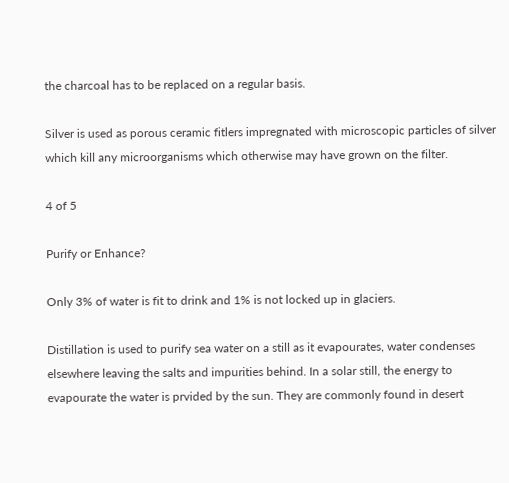the charcoal has to be replaced on a regular basis.

Silver is used as porous ceramic fitlers impregnated with microscopic particles of silver which kill any microorganisms which otherwise may have grown on the filter.

4 of 5

Purify or Enhance?

Only 3% of water is fit to drink and 1% is not locked up in glaciers.

Distillation is used to purify sea water on a still as it evapourates, water condenses elsewhere leaving the salts and impurities behind. In a solar still, the energy to evapourate the water is prvided by the sun. They are commonly found in desert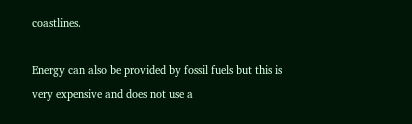coastlines.

Energy can also be provided by fossil fuels but this is very expensive and does not use a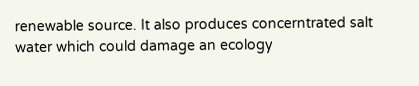renewable source. It also produces concerntrated salt water which could damage an ecology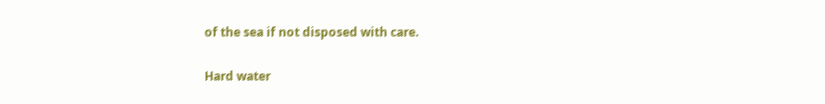of the sea if not disposed with care.

Hard water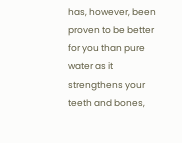has, however, been proven to be better for you than pure water as it strengthens your teeth and bones,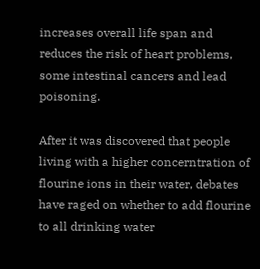increases overall life span and reduces the risk of heart problems, some intestinal cancers and lead poisoning.

After it was discovered that people living with a higher concerntration of flourine ions in their water, debates have raged on whether to add flourine to all drinking water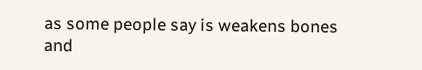as some people say is weakens bones and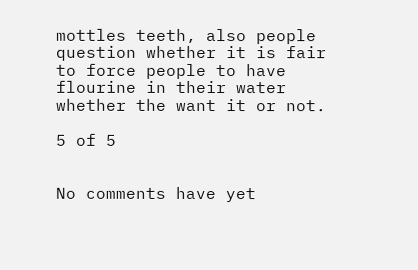mottles teeth, also people question whether it is fair to force people to have flourine in their water whether the want it or not.

5 of 5


No comments have yet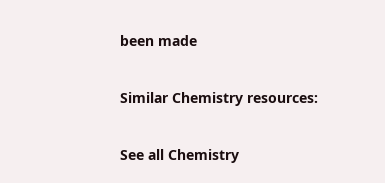been made

Similar Chemistry resources:

See all Chemistry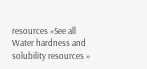resources »See all Water hardness and solubility resources »